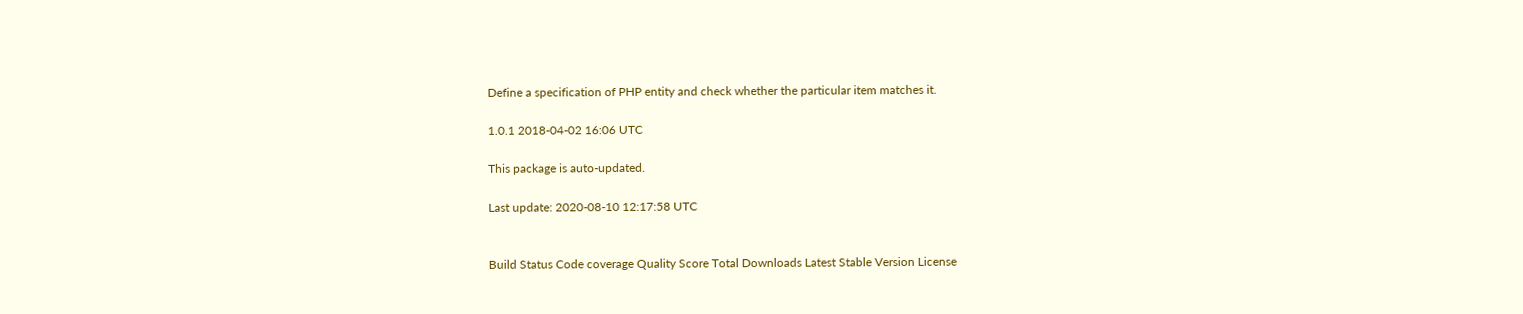Define a specification of PHP entity and check whether the particular item matches it.

1.0.1 2018-04-02 16:06 UTC

This package is auto-updated.

Last update: 2020-08-10 12:17:58 UTC


Build Status Code coverage Quality Score Total Downloads Latest Stable Version License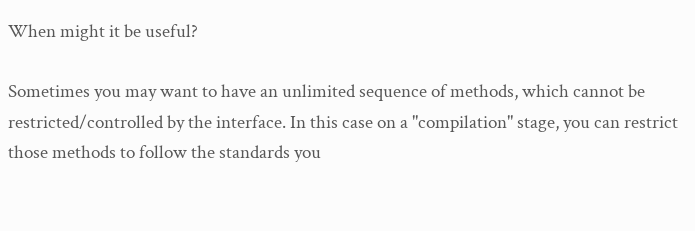When might it be useful?

Sometimes you may want to have an unlimited sequence of methods, which cannot be restricted/controlled by the interface. In this case on a "compilation" stage, you can restrict those methods to follow the standards you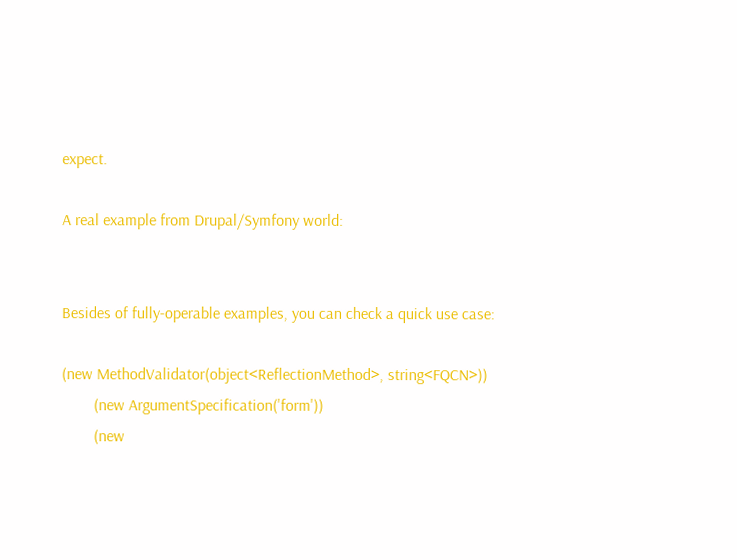expect.

A real example from Drupal/Symfony world:


Besides of fully-operable examples, you can check a quick use case:

(new MethodValidator(object<ReflectionMethod>, string<FQCN>))
        (new ArgumentSpecification('form'))
        (new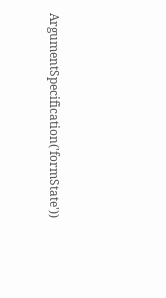ArgumentSpecification('formState'))